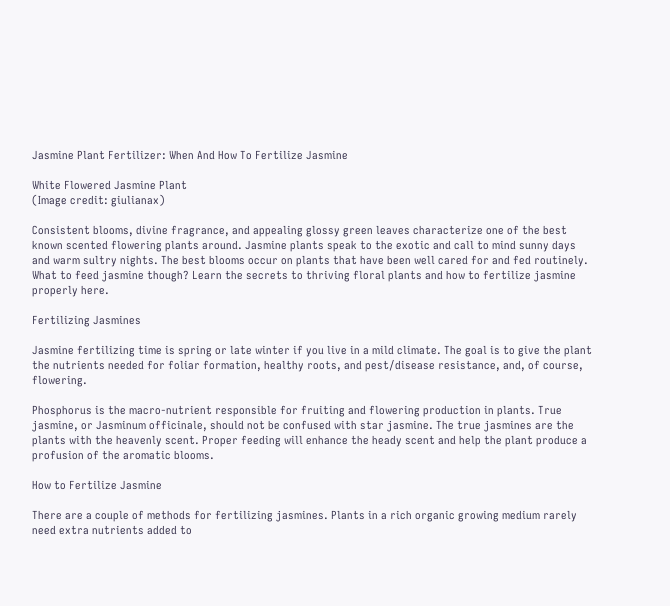Jasmine Plant Fertilizer: When And How To Fertilize Jasmine

White Flowered Jasmine Plant
(Image credit: giulianax)

Consistent blooms, divine fragrance, and appealing glossy green leaves characterize one of the best known scented flowering plants around. Jasmine plants speak to the exotic and call to mind sunny days and warm sultry nights. The best blooms occur on plants that have been well cared for and fed routinely. What to feed jasmine though? Learn the secrets to thriving floral plants and how to fertilize jasmine properly here.

Fertilizing Jasmines

Jasmine fertilizing time is spring or late winter if you live in a mild climate. The goal is to give the plant the nutrients needed for foliar formation, healthy roots, and pest/disease resistance, and, of course, flowering.

Phosphorus is the macro-nutrient responsible for fruiting and flowering production in plants. True jasmine, or Jasminum officinale, should not be confused with star jasmine. The true jasmines are the plants with the heavenly scent. Proper feeding will enhance the heady scent and help the plant produce a profusion of the aromatic blooms.

How to Fertilize Jasmine

There are a couple of methods for fertilizing jasmines. Plants in a rich organic growing medium rarely need extra nutrients added to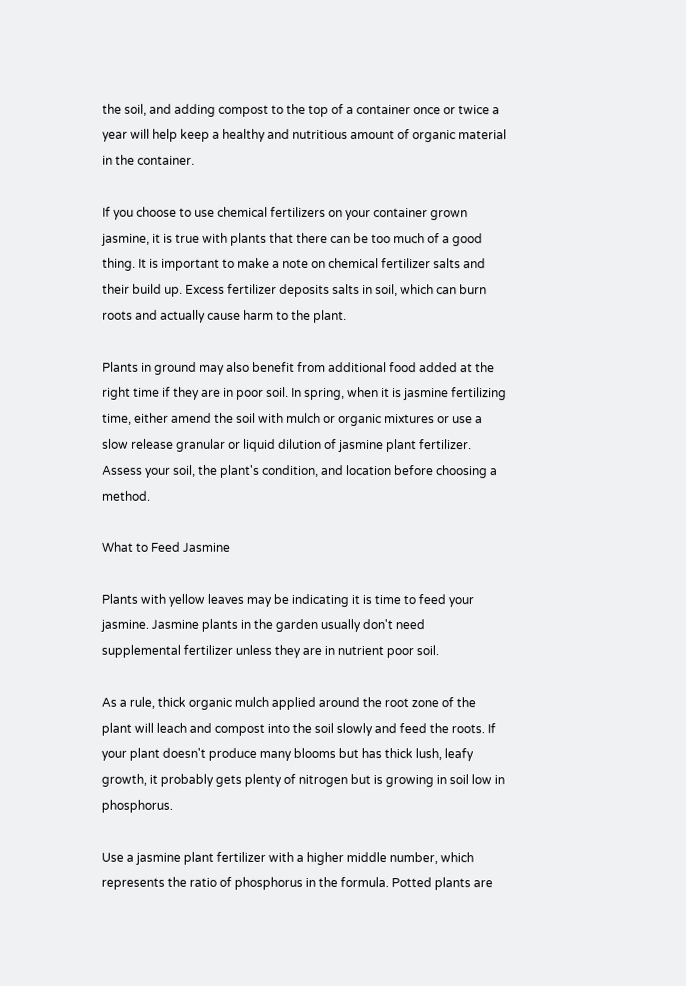the soil, and adding compost to the top of a container once or twice a year will help keep a healthy and nutritious amount of organic material in the container.

If you choose to use chemical fertilizers on your container grown jasmine, it is true with plants that there can be too much of a good thing. It is important to make a note on chemical fertilizer salts and their build up. Excess fertilizer deposits salts in soil, which can burn roots and actually cause harm to the plant.

Plants in ground may also benefit from additional food added at the right time if they are in poor soil. In spring, when it is jasmine fertilizing time, either amend the soil with mulch or organic mixtures or use a slow release granular or liquid dilution of jasmine plant fertilizer. Assess your soil, the plant's condition, and location before choosing a method.

What to Feed Jasmine

Plants with yellow leaves may be indicating it is time to feed your jasmine. Jasmine plants in the garden usually don't need supplemental fertilizer unless they are in nutrient poor soil.

As a rule, thick organic mulch applied around the root zone of the plant will leach and compost into the soil slowly and feed the roots. If your plant doesn't produce many blooms but has thick lush, leafy growth, it probably gets plenty of nitrogen but is growing in soil low in phosphorus.

Use a jasmine plant fertilizer with a higher middle number, which represents the ratio of phosphorus in the formula. Potted plants are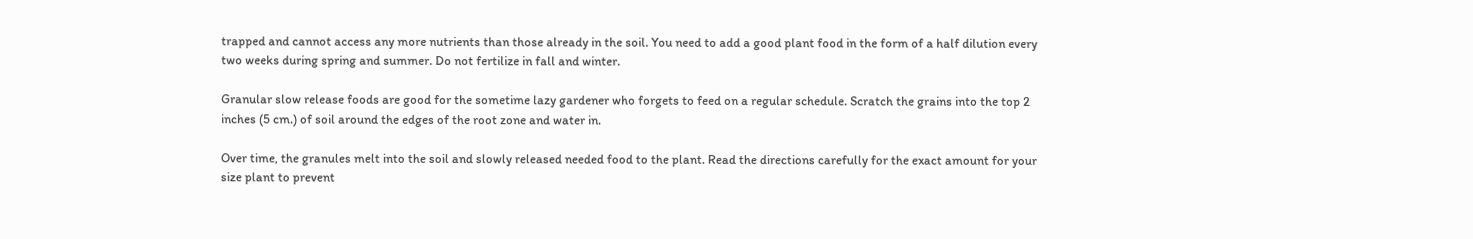trapped and cannot access any more nutrients than those already in the soil. You need to add a good plant food in the form of a half dilution every two weeks during spring and summer. Do not fertilize in fall and winter.

Granular slow release foods are good for the sometime lazy gardener who forgets to feed on a regular schedule. Scratch the grains into the top 2 inches (5 cm.) of soil around the edges of the root zone and water in.

Over time, the granules melt into the soil and slowly released needed food to the plant. Read the directions carefully for the exact amount for your size plant to prevent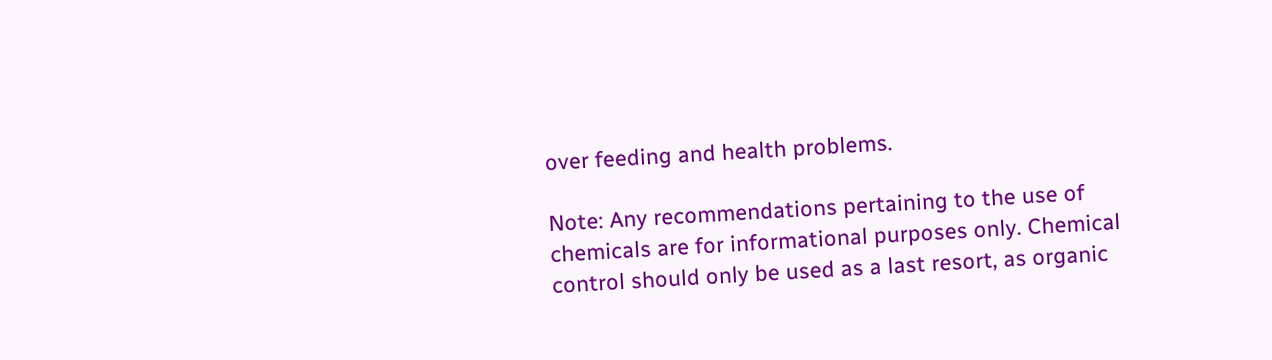over feeding and health problems.

Note: Any recommendations pertaining to the use of chemicals are for informational purposes only. Chemical control should only be used as a last resort, as organic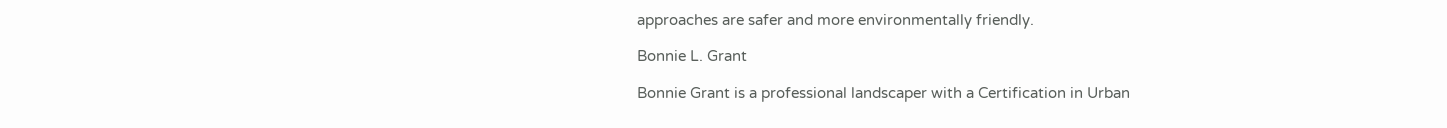approaches are safer and more environmentally friendly.

Bonnie L. Grant

Bonnie Grant is a professional landscaper with a Certification in Urban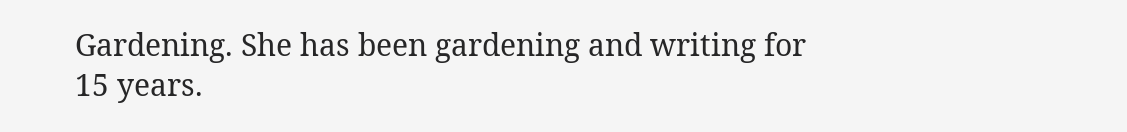Gardening. She has been gardening and writing for 15 years.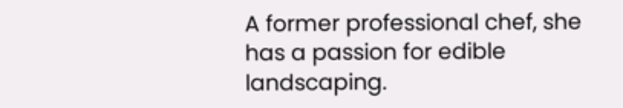A former professional chef, she has a passion for edible landscaping.